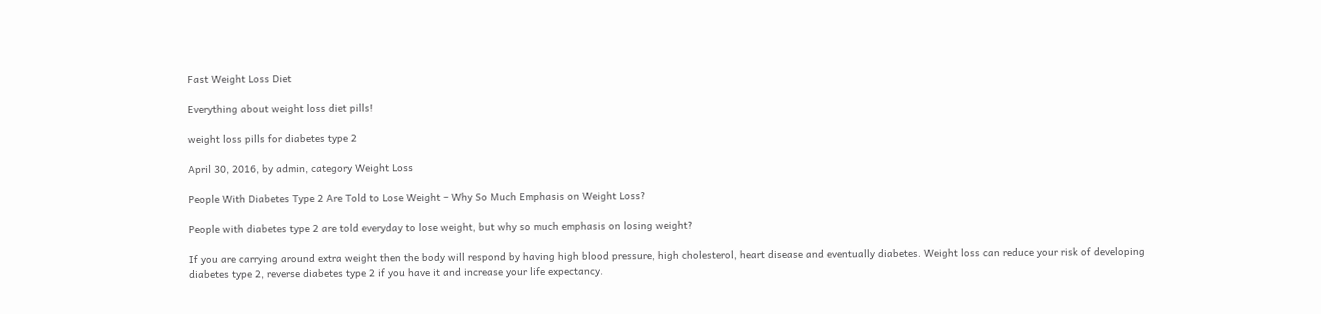Fast Weight Loss Diet

Everything about weight loss diet pills!

weight loss pills for diabetes type 2

April 30, 2016, by admin, category Weight Loss

People With Diabetes Type 2 Are Told to Lose Weight – Why So Much Emphasis on Weight Loss?

People with diabetes type 2 are told everyday to lose weight, but why so much emphasis on losing weight?

If you are carrying around extra weight then the body will respond by having high blood pressure, high cholesterol, heart disease and eventually diabetes. Weight loss can reduce your risk of developing diabetes type 2, reverse diabetes type 2 if you have it and increase your life expectancy.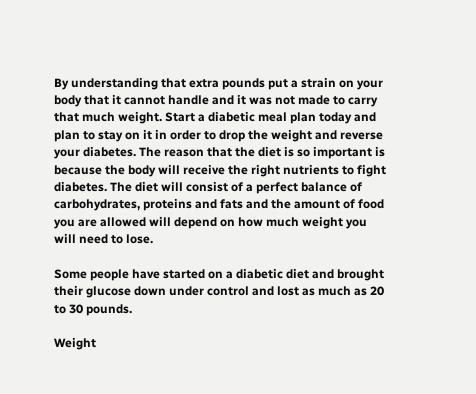By understanding that extra pounds put a strain on your body that it cannot handle and it was not made to carry that much weight. Start a diabetic meal plan today and plan to stay on it in order to drop the weight and reverse your diabetes. The reason that the diet is so important is because the body will receive the right nutrients to fight diabetes. The diet will consist of a perfect balance of carbohydrates, proteins and fats and the amount of food you are allowed will depend on how much weight you will need to lose.

Some people have started on a diabetic diet and brought their glucose down under control and lost as much as 20 to 30 pounds.

Weight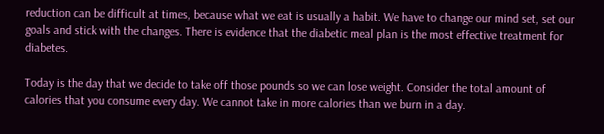reduction can be difficult at times, because what we eat is usually a habit. We have to change our mind set, set our goals and stick with the changes. There is evidence that the diabetic meal plan is the most effective treatment for diabetes.

Today is the day that we decide to take off those pounds so we can lose weight. Consider the total amount of calories that you consume every day. We cannot take in more calories than we burn in a day.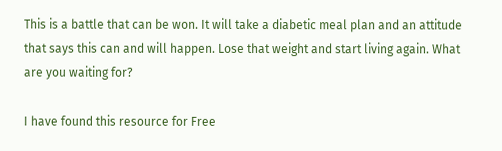This is a battle that can be won. It will take a diabetic meal plan and an attitude that says this can and will happen. Lose that weight and start living again. What are you waiting for?

I have found this resource for Free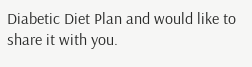Diabetic Diet Plan and would like to share it with you.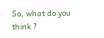So, what do you think ?